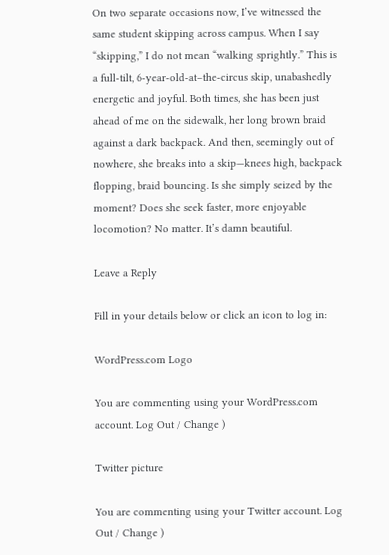On two separate occasions now, I’ve witnessed the same student skipping across campus. When I say “skipping,” I do not mean “walking sprightly.” This is a full-tilt, 6-year-old-at–the-circus skip, unabashedly energetic and joyful. Both times, she has been just ahead of me on the sidewalk, her long brown braid against a dark backpack. And then, seemingly out of nowhere, she breaks into a skip—knees high, backpack flopping, braid bouncing. Is she simply seized by the moment? Does she seek faster, more enjoyable locomotion? No matter. It’s damn beautiful.

Leave a Reply

Fill in your details below or click an icon to log in:

WordPress.com Logo

You are commenting using your WordPress.com account. Log Out / Change )

Twitter picture

You are commenting using your Twitter account. Log Out / Change )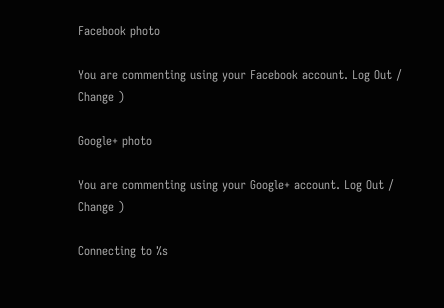Facebook photo

You are commenting using your Facebook account. Log Out / Change )

Google+ photo

You are commenting using your Google+ account. Log Out / Change )

Connecting to %s